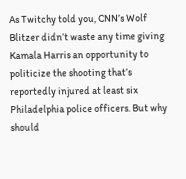As Twitchy told you, CNN’s Wolf Blitzer didn’t waste any time giving Kamala Harris an opportunity to politicize the shooting that’s reportedly injured at least six Philadelphia police officers. But why should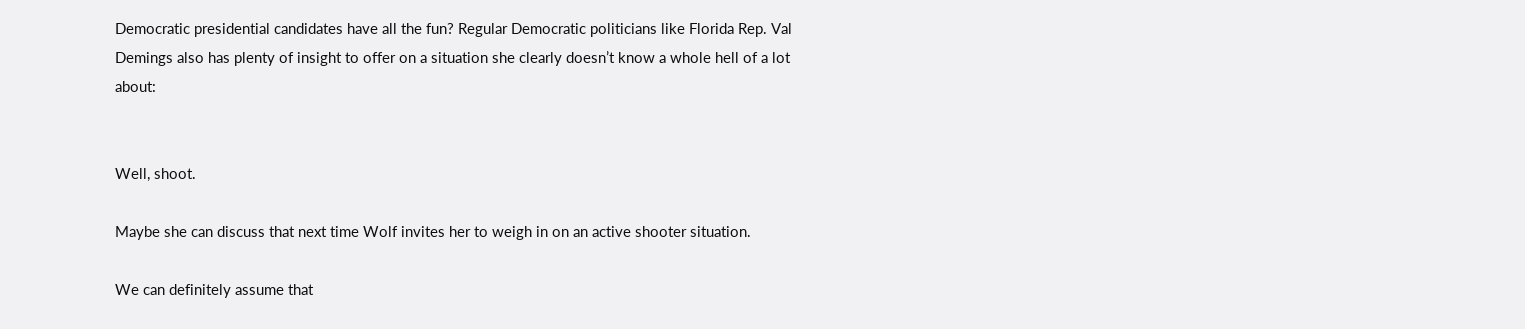Democratic presidential candidates have all the fun? Regular Democratic politicians like Florida Rep. Val Demings also has plenty of insight to offer on a situation she clearly doesn’t know a whole hell of a lot about:


Well, shoot.

Maybe she can discuss that next time Wolf invites her to weigh in on an active shooter situation.

We can definitely assume that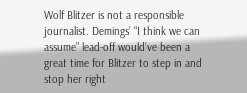Wolf Blitzer is not a responsible journalist. Demings’ “I think we can assume” lead-off would’ve been a great time for Blitzer to step in and stop her right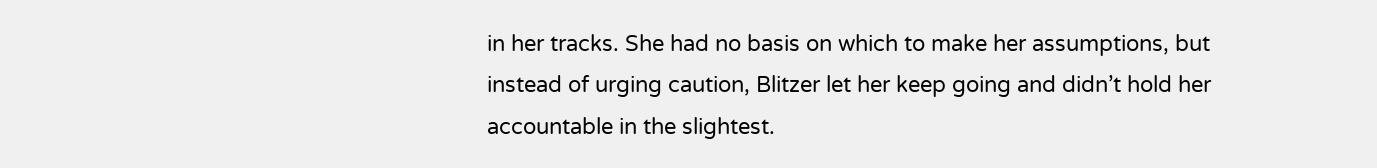in her tracks. She had no basis on which to make her assumptions, but instead of urging caution, Blitzer let her keep going and didn’t hold her accountable in the slightest.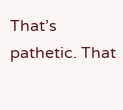That’s pathetic. That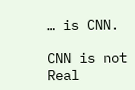… is CNN.

CNN is not Real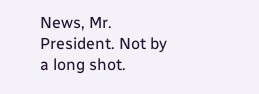News, Mr. President. Not by a long shot.